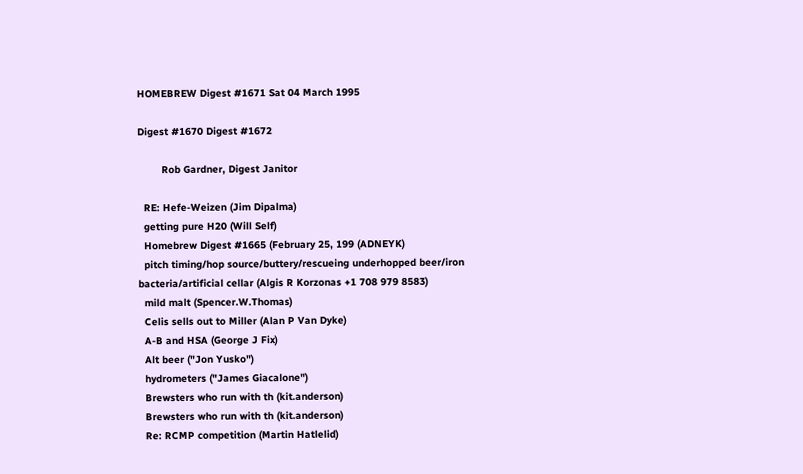HOMEBREW Digest #1671 Sat 04 March 1995

Digest #1670 Digest #1672

        Rob Gardner, Digest Janitor

  RE: Hefe-Weizen (Jim Dipalma)
  getting pure H20 (Will Self)
  Homebrew Digest #1665 (February 25, 199 (ADNEYK)
  pitch timing/hop source/buttery/rescueing underhopped beer/iron bacteria/artificial cellar (Algis R Korzonas +1 708 979 8583)
  mild malt (Spencer.W.Thomas)
  Celis sells out to Miller (Alan P Van Dyke)
  A-B and HSA (George J Fix)
  Alt beer ("Jon Yusko")
  hydrometers ("James Giacalone")
  Brewsters who run with th (kit.anderson)
  Brewsters who run with th (kit.anderson)
  Re: RCMP competition (Martin Hatlelid)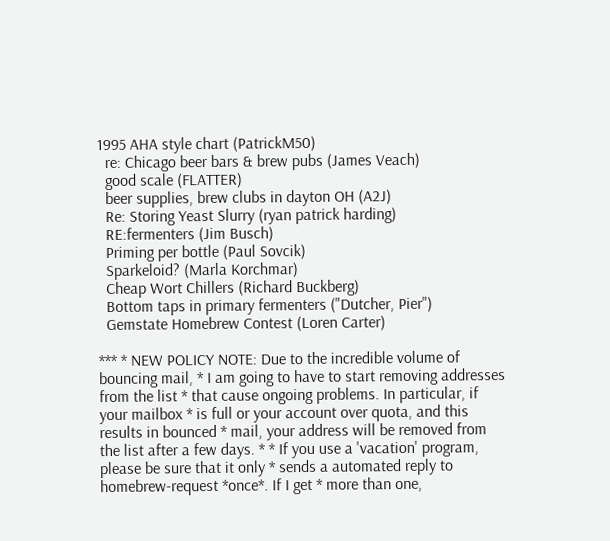1995 AHA style chart (PatrickM50)
  re: Chicago beer bars & brew pubs (James Veach)
  good scale (FLATTER)
  beer supplies, brew clubs in dayton OH (A2J)
  Re: Storing Yeast Slurry (ryan patrick harding)
  RE:fermenters (Jim Busch)
  Priming per bottle (Paul Sovcik)
  Sparkeloid? (Marla Korchmar)
  Cheap Wort Chillers (Richard Buckberg)
  Bottom taps in primary fermenters ("Dutcher, Pier")
  Gemstate Homebrew Contest (Loren Carter)

*** * NEW POLICY NOTE: Due to the incredible volume of bouncing mail, * I am going to have to start removing addresses from the list * that cause ongoing problems. In particular, if your mailbox * is full or your account over quota, and this results in bounced * mail, your address will be removed from the list after a few days. * * If you use a 'vacation' program, please be sure that it only * sends a automated reply to homebrew-request *once*. If I get * more than one,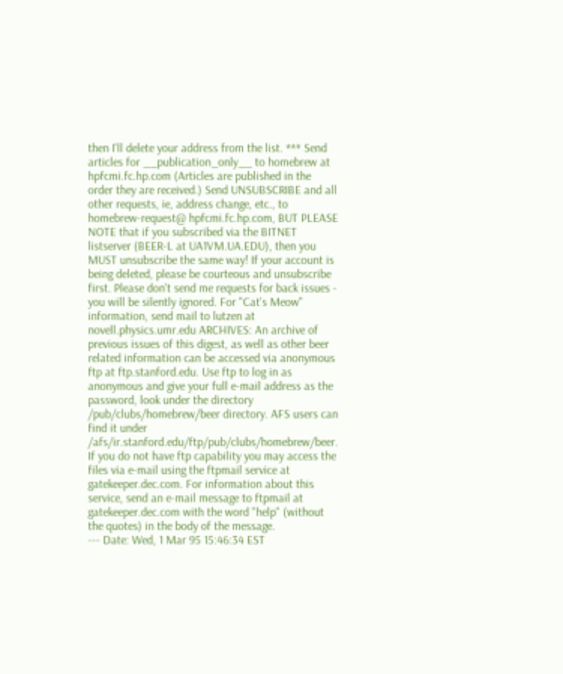then I'll delete your address from the list. *** Send articles for __publication_only__ to homebrew at hpfcmi.fc.hp.com (Articles are published in the order they are received.) Send UNSUBSCRIBE and all other requests, ie, address change, etc., to homebrew-request@ hpfcmi.fc.hp.com, BUT PLEASE NOTE that if you subscribed via the BITNET listserver (BEER-L at UA1VM.UA.EDU), then you MUST unsubscribe the same way! If your account is being deleted, please be courteous and unsubscribe first. Please don't send me requests for back issues - you will be silently ignored. For "Cat's Meow" information, send mail to lutzen at novell.physics.umr.edu ARCHIVES: An archive of previous issues of this digest, as well as other beer related information can be accessed via anonymous ftp at ftp.stanford.edu. Use ftp to log in as anonymous and give your full e-mail address as the password, look under the directory /pub/clubs/homebrew/beer directory. AFS users can find it under /afs/ir.stanford.edu/ftp/pub/clubs/homebrew/beer. If you do not have ftp capability you may access the files via e-mail using the ftpmail service at gatekeeper.dec.com. For information about this service, send an e-mail message to ftpmail at gatekeeper.dec.com with the word "help" (without the quotes) in the body of the message.
--- Date: Wed, 1 Mar 95 15:46:34 EST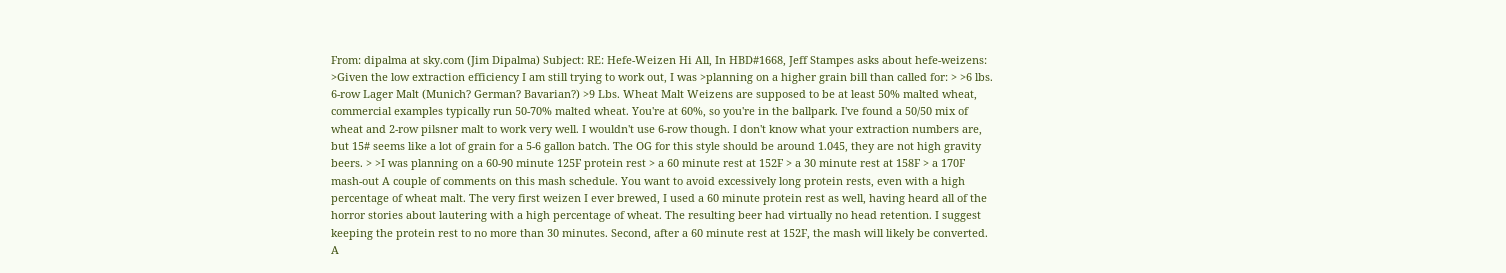From: dipalma at sky.com (Jim Dipalma) Subject: RE: Hefe-Weizen Hi All, In HBD#1668, Jeff Stampes asks about hefe-weizens: >Given the low extraction efficiency I am still trying to work out, I was >planning on a higher grain bill than called for: > >6 lbs. 6-row Lager Malt (Munich? German? Bavarian?) >9 Lbs. Wheat Malt Weizens are supposed to be at least 50% malted wheat, commercial examples typically run 50-70% malted wheat. You're at 60%, so you're in the ballpark. I've found a 50/50 mix of wheat and 2-row pilsner malt to work very well. I wouldn't use 6-row though. I don't know what your extraction numbers are, but 15# seems like a lot of grain for a 5-6 gallon batch. The OG for this style should be around 1.045, they are not high gravity beers. > >I was planning on a 60-90 minute 125F protein rest > a 60 minute rest at 152F > a 30 minute rest at 158F > a 170F mash-out A couple of comments on this mash schedule. You want to avoid excessively long protein rests, even with a high percentage of wheat malt. The very first weizen I ever brewed, I used a 60 minute protein rest as well, having heard all of the horror stories about lautering with a high percentage of wheat. The resulting beer had virtually no head retention. I suggest keeping the protein rest to no more than 30 minutes. Second, after a 60 minute rest at 152F, the mash will likely be converted. A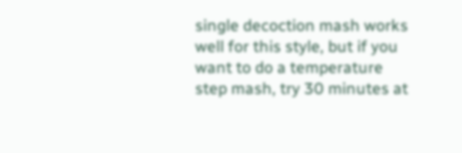single decoction mash works well for this style, but if you want to do a temperature step mash, try 30 minutes at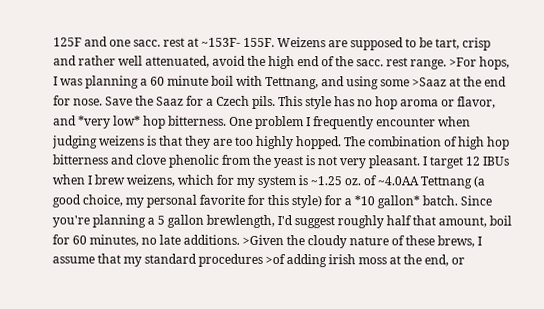125F and one sacc. rest at ~153F- 155F. Weizens are supposed to be tart, crisp and rather well attenuated, avoid the high end of the sacc. rest range. >For hops, I was planning a 60 minute boil with Tettnang, and using some >Saaz at the end for nose. Save the Saaz for a Czech pils. This style has no hop aroma or flavor, and *very low* hop bitterness. One problem I frequently encounter when judging weizens is that they are too highly hopped. The combination of high hop bitterness and clove phenolic from the yeast is not very pleasant. I target 12 IBUs when I brew weizens, which for my system is ~1.25 oz. of ~4.0AA Tettnang (a good choice, my personal favorite for this style) for a *10 gallon* batch. Since you're planning a 5 gallon brewlength, I'd suggest roughly half that amount, boil for 60 minutes, no late additions. >Given the cloudy nature of these brews, I assume that my standard procedures >of adding irish moss at the end, or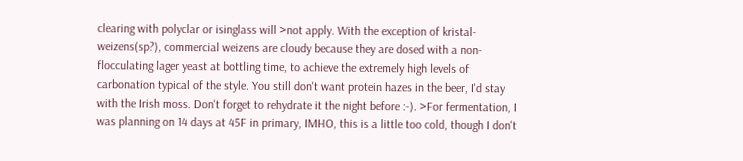clearing with polyclar or isinglass will >not apply. With the exception of kristal-weizens(sp?), commercial weizens are cloudy because they are dosed with a non-flocculating lager yeast at bottling time, to achieve the extremely high levels of carbonation typical of the style. You still don't want protein hazes in the beer, I'd stay with the Irish moss. Don't forget to rehydrate it the night before :-). >For fermentation, I was planning on 14 days at 45F in primary, IMHO, this is a little too cold, though I don't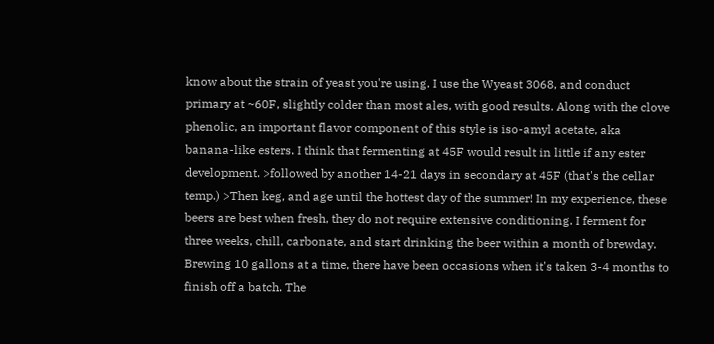know about the strain of yeast you're using. I use the Wyeast 3068, and conduct primary at ~60F, slightly colder than most ales, with good results. Along with the clove phenolic, an important flavor component of this style is iso-amyl acetate, aka banana-like esters. I think that fermenting at 45F would result in little if any ester development. >followed by another 14-21 days in secondary at 45F (that's the cellar temp.) >Then keg, and age until the hottest day of the summer! In my experience, these beers are best when fresh, they do not require extensive conditioning. I ferment for three weeks, chill, carbonate, and start drinking the beer within a month of brewday. Brewing 10 gallons at a time, there have been occasions when it's taken 3-4 months to finish off a batch. The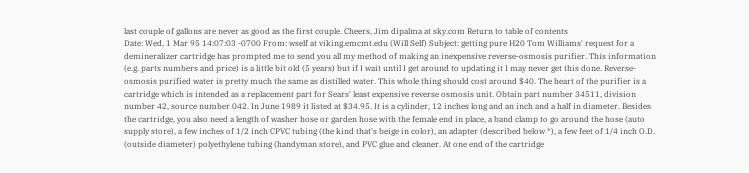last couple of gallons are never as good as the first couple. Cheers, Jim dipalma at sky.com Return to table of contents
Date: Wed, 1 Mar 95 14:07:03 -0700 From: wself at viking.emcmt.edu (Will Self) Subject: getting pure H20 Tom Williams' request for a demineralizer cartridge has prompted me to send you all my method of making an inexpensive reverse-osmosis purifier. This information (e.g. parts numbers and price) is a little bit old (5 years) but if I wait until I get around to updating it I may never get this done. Reverse-osmosis purified water is pretty much the same as distilled water. This whole thing should cost around $40. The heart of the purifier is a cartridge which is intended as a replacement part for Sears' least expensive reverse osmosis unit. Obtain part number 34511, division number 42, source number 042. In June 1989 it listed at $34.95. It is a cylinder, 12 inches long and an inch and a half in diameter. Besides the cartridge, you also need a length of washer hose or garden hose with the female end in place, a band clamp to go around the hose (auto supply store), a few inches of 1/2 inch CPVC tubing (the kind that's beige in color), an adapter (described below *), a few feet of 1/4 inch O.D. (outside diameter) polyethylene tubing (handyman store), and PVC glue and cleaner. At one end of the cartridge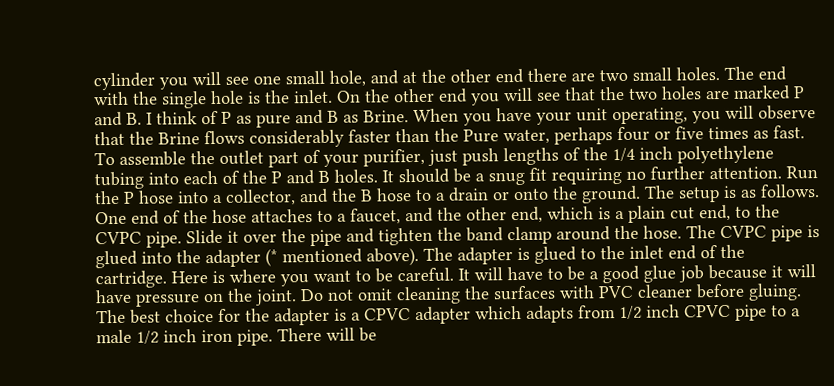cylinder you will see one small hole, and at the other end there are two small holes. The end with the single hole is the inlet. On the other end you will see that the two holes are marked P and B. I think of P as pure and B as Brine. When you have your unit operating, you will observe that the Brine flows considerably faster than the Pure water, perhaps four or five times as fast. To assemble the outlet part of your purifier, just push lengths of the 1/4 inch polyethylene tubing into each of the P and B holes. It should be a snug fit requiring no further attention. Run the P hose into a collector, and the B hose to a drain or onto the ground. The setup is as follows. One end of the hose attaches to a faucet, and the other end, which is a plain cut end, to the CVPC pipe. Slide it over the pipe and tighten the band clamp around the hose. The CVPC pipe is glued into the adapter (* mentioned above). The adapter is glued to the inlet end of the cartridge. Here is where you want to be careful. It will have to be a good glue job because it will have pressure on the joint. Do not omit cleaning the surfaces with PVC cleaner before gluing. The best choice for the adapter is a CPVC adapter which adapts from 1/2 inch CPVC pipe to a male 1/2 inch iron pipe. There will be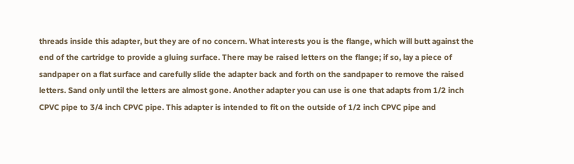threads inside this adapter, but they are of no concern. What interests you is the flange, which will butt against the end of the cartridge to provide a gluing surface. There may be raised letters on the flange; if so, lay a piece of sandpaper on a flat surface and carefully slide the adapter back and forth on the sandpaper to remove the raised letters. Sand only until the letters are almost gone. Another adapter you can use is one that adapts from 1/2 inch CPVC pipe to 3/4 inch CPVC pipe. This adapter is intended to fit on the outside of 1/2 inch CPVC pipe and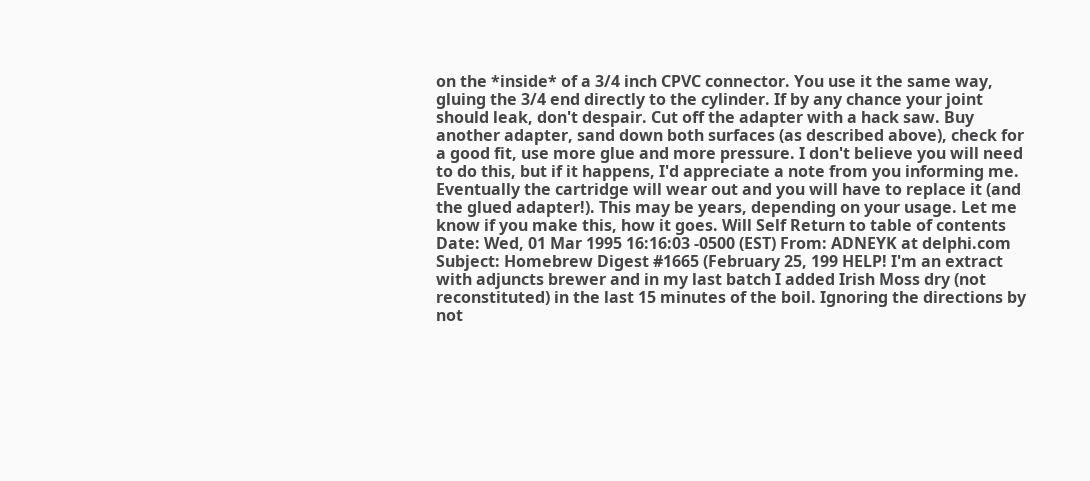on the *inside* of a 3/4 inch CPVC connector. You use it the same way, gluing the 3/4 end directly to the cylinder. If by any chance your joint should leak, don't despair. Cut off the adapter with a hack saw. Buy another adapter, sand down both surfaces (as described above), check for a good fit, use more glue and more pressure. I don't believe you will need to do this, but if it happens, I'd appreciate a note from you informing me. Eventually the cartridge will wear out and you will have to replace it (and the glued adapter!). This may be years, depending on your usage. Let me know if you make this, how it goes. Will Self Return to table of contents
Date: Wed, 01 Mar 1995 16:16:03 -0500 (EST) From: ADNEYK at delphi.com Subject: Homebrew Digest #1665 (February 25, 199 HELP! I'm an extract with adjuncts brewer and in my last batch I added Irish Moss dry (not reconstituted) in the last 15 minutes of the boil. Ignoring the directions by not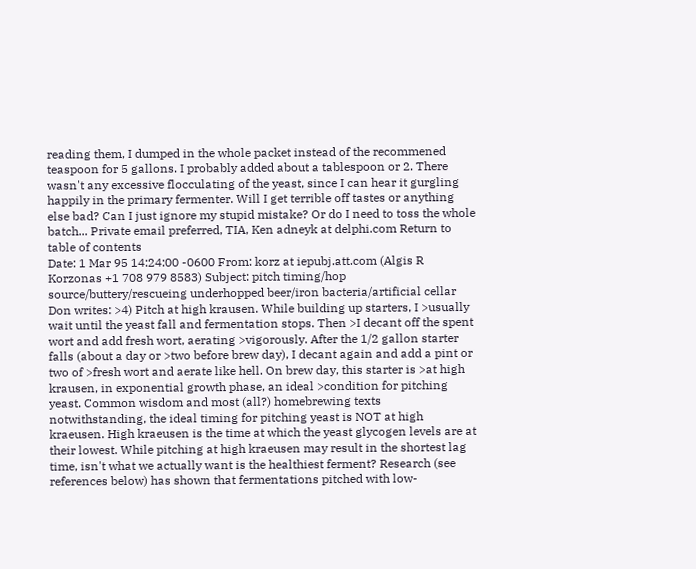reading them, I dumped in the whole packet instead of the recommened teaspoon for 5 gallons. I probably added about a tablespoon or 2. There wasn't any excessive flocculating of the yeast, since I can hear it gurgling happily in the primary fermenter. Will I get terrible off tastes or anything else bad? Can I just ignore my stupid mistake? Or do I need to toss the whole batch... Private email preferred, TIA, Ken adneyk at delphi.com Return to table of contents
Date: 1 Mar 95 14:24:00 -0600 From: korz at iepubj.att.com (Algis R Korzonas +1 708 979 8583) Subject: pitch timing/hop source/buttery/rescueing underhopped beer/iron bacteria/artificial cellar Don writes: >4) Pitch at high krausen. While building up starters, I >usually wait until the yeast fall and fermentation stops. Then >I decant off the spent wort and add fresh wort, aerating >vigorously. After the 1/2 gallon starter falls (about a day or >two before brew day), I decant again and add a pint or two of >fresh wort and aerate like hell. On brew day, this starter is >at high krausen, in exponential growth phase, an ideal >condition for pitching yeast. Common wisdom and most (all?) homebrewing texts notwithstanding, the ideal timing for pitching yeast is NOT at high kraeusen. High kraeusen is the time at which the yeast glycogen levels are at their lowest. While pitching at high kraeusen may result in the shortest lag time, isn't what we actually want is the healthiest ferment? Research (see references below) has shown that fermentations pitched with low-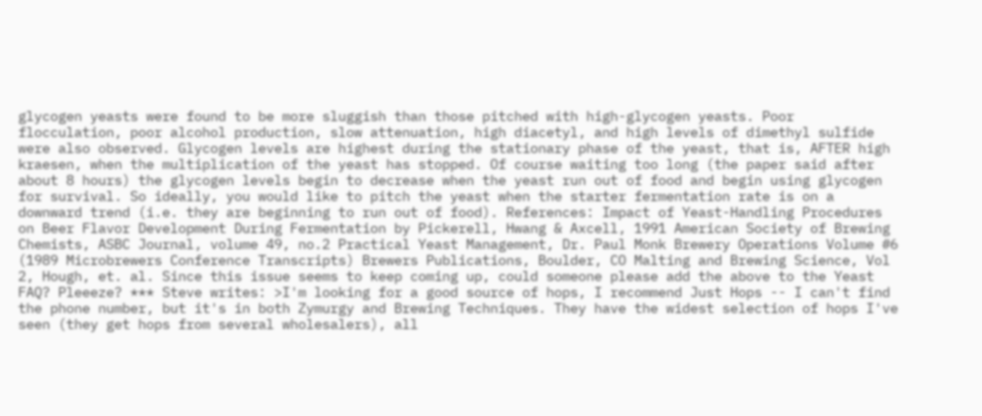glycogen yeasts were found to be more sluggish than those pitched with high-glycogen yeasts. Poor flocculation, poor alcohol production, slow attenuation, high diacetyl, and high levels of dimethyl sulfide were also observed. Glycogen levels are highest during the stationary phase of the yeast, that is, AFTER high kraesen, when the multiplication of the yeast has stopped. Of course waiting too long (the paper said after about 8 hours) the glycogen levels begin to decrease when the yeast run out of food and begin using glycogen for survival. So ideally, you would like to pitch the yeast when the starter fermentation rate is on a downward trend (i.e. they are beginning to run out of food). References: Impact of Yeast-Handling Procedures on Beer Flavor Development During Fermentation by Pickerell, Hwang & Axcell, 1991 American Society of Brewing Chemists, ASBC Journal, volume 49, no.2 Practical Yeast Management, Dr. Paul Monk Brewery Operations Volume #6 (1989 Microbrewers Conference Transcripts) Brewers Publications, Boulder, CO Malting and Brewing Science, Vol 2, Hough, et. al. Since this issue seems to keep coming up, could someone please add the above to the Yeast FAQ? Pleeeze? *** Steve writes: >I'm looking for a good source of hops, I recommend Just Hops -- I can't find the phone number, but it's in both Zymurgy and Brewing Techniques. They have the widest selection of hops I've seen (they get hops from several wholesalers), all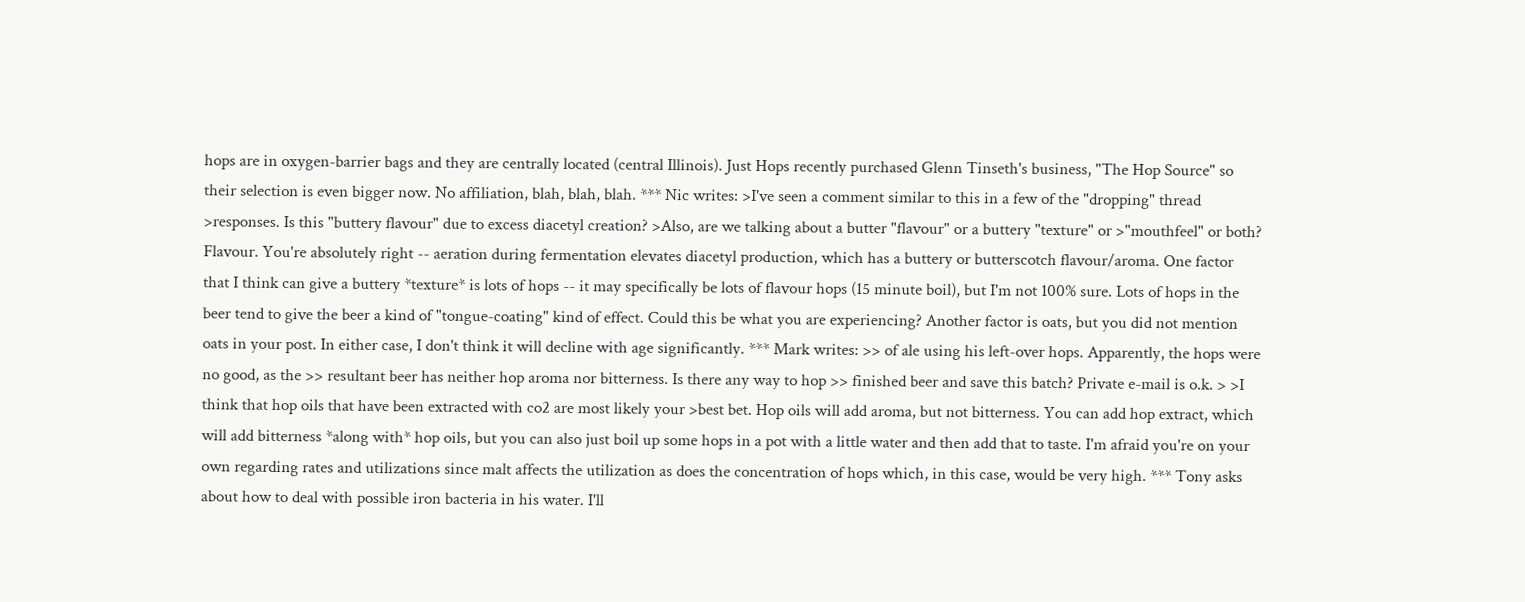hops are in oxygen-barrier bags and they are centrally located (central Illinois). Just Hops recently purchased Glenn Tinseth's business, "The Hop Source" so their selection is even bigger now. No affiliation, blah, blah, blah. *** Nic writes: >I've seen a comment similar to this in a few of the "dropping" thread >responses. Is this "buttery flavour" due to excess diacetyl creation? >Also, are we talking about a butter "flavour" or a buttery "texture" or >"mouthfeel" or both? Flavour. You're absolutely right -- aeration during fermentation elevates diacetyl production, which has a buttery or butterscotch flavour/aroma. One factor that I think can give a buttery *texture* is lots of hops -- it may specifically be lots of flavour hops (15 minute boil), but I'm not 100% sure. Lots of hops in the beer tend to give the beer a kind of "tongue-coating" kind of effect. Could this be what you are experiencing? Another factor is oats, but you did not mention oats in your post. In either case, I don't think it will decline with age significantly. *** Mark writes: >> of ale using his left-over hops. Apparently, the hops were no good, as the >> resultant beer has neither hop aroma nor bitterness. Is there any way to hop >> finished beer and save this batch? Private e-mail is o.k. > >I think that hop oils that have been extracted with co2 are most likely your >best bet. Hop oils will add aroma, but not bitterness. You can add hop extract, which will add bitterness *along with* hop oils, but you can also just boil up some hops in a pot with a little water and then add that to taste. I'm afraid you're on your own regarding rates and utilizations since malt affects the utilization as does the concentration of hops which, in this case, would be very high. *** Tony asks about how to deal with possible iron bacteria in his water. I'll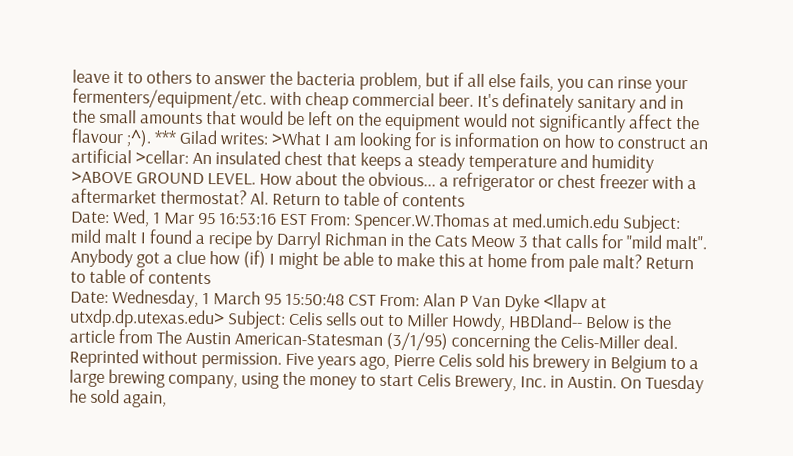leave it to others to answer the bacteria problem, but if all else fails, you can rinse your fermenters/equipment/etc. with cheap commercial beer. It's definately sanitary and in the small amounts that would be left on the equipment would not significantly affect the flavour ;^). *** Gilad writes: >What I am looking for is information on how to construct an artificial >cellar: An insulated chest that keeps a steady temperature and humidity >ABOVE GROUND LEVEL. How about the obvious... a refrigerator or chest freezer with a aftermarket thermostat? Al. Return to table of contents
Date: Wed, 1 Mar 95 16:53:16 EST From: Spencer.W.Thomas at med.umich.edu Subject: mild malt I found a recipe by Darryl Richman in the Cats Meow 3 that calls for "mild malt". Anybody got a clue how (if) I might be able to make this at home from pale malt? Return to table of contents
Date: Wednesday, 1 March 95 15:50:48 CST From: Alan P Van Dyke <llapv at utxdp.dp.utexas.edu> Subject: Celis sells out to Miller Howdy, HBDland-- Below is the article from The Austin American-Statesman (3/1/95) concerning the Celis-Miller deal. Reprinted without permission. Five years ago, Pierre Celis sold his brewery in Belgium to a large brewing company, using the money to start Celis Brewery, Inc. in Austin. On Tuesday he sold again,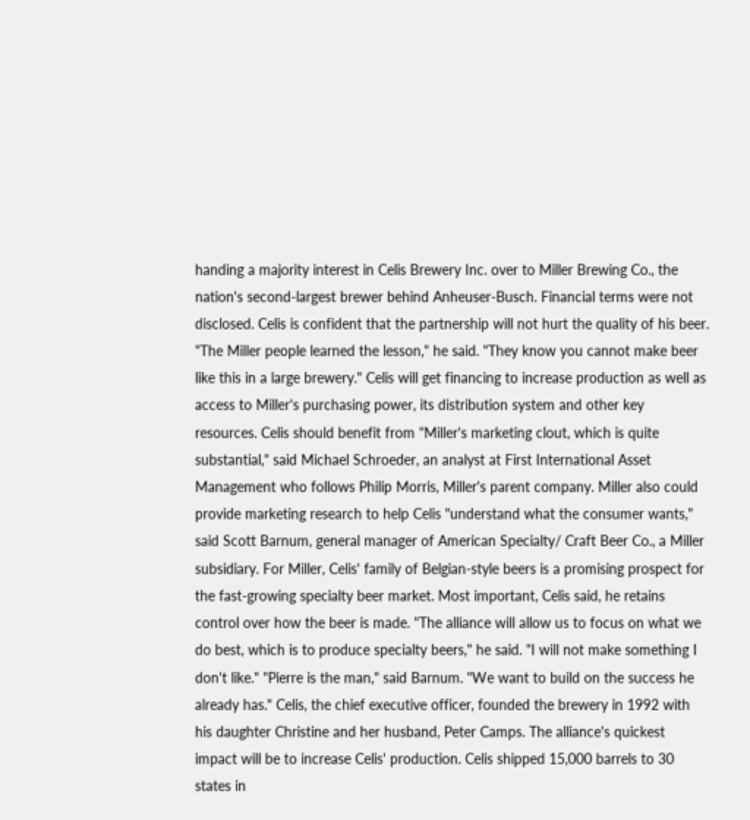handing a majority interest in Celis Brewery Inc. over to Miller Brewing Co., the nation's second-largest brewer behind Anheuser-Busch. Financial terms were not disclosed. Celis is confident that the partnership will not hurt the quality of his beer. "The Miller people learned the lesson," he said. "They know you cannot make beer like this in a large brewery." Celis will get financing to increase production as well as access to Miller's purchasing power, its distribution system and other key resources. Celis should benefit from "Miller's marketing clout, which is quite substantial," said Michael Schroeder, an analyst at First International Asset Management who follows Philip Morris, Miller's parent company. Miller also could provide marketing research to help Celis "understand what the consumer wants," said Scott Barnum, general manager of American Specialty/ Craft Beer Co., a Miller subsidiary. For Miller, Celis' family of Belgian-style beers is a promising prospect for the fast-growing specialty beer market. Most important, Celis said, he retains control over how the beer is made. "The alliance will allow us to focus on what we do best, which is to produce specialty beers," he said. "I will not make something I don't like." "Pierre is the man," said Barnum. "We want to build on the success he already has." Celis, the chief executive officer, founded the brewery in 1992 with his daughter Christine and her husband, Peter Camps. The alliance's quickest impact will be to increase Celis' production. Celis shipped 15,000 barrels to 30 states in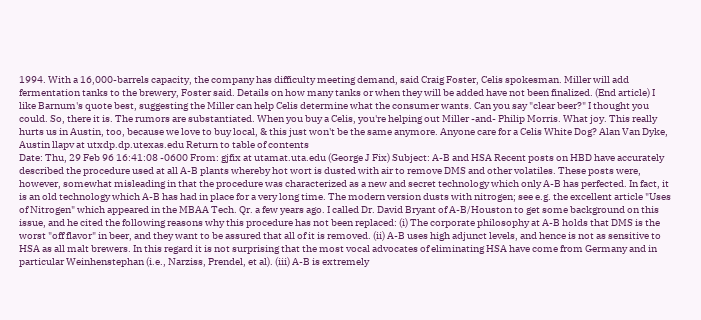1994. With a 16,000-barrels capacity, the company has difficulty meeting demand, said Craig Foster, Celis spokesman. Miller will add fermentation tanks to the brewery, Foster said. Details on how many tanks or when they will be added have not been finalized. (End article) I like Barnum's quote best, suggesting the Miller can help Celis determine what the consumer wants. Can you say "clear beer?" I thought you could. So, there it is. The rumors are substantiated. When you buy a Celis, you're helping out Miller -and- Philip Morris. What joy. This really hurts us in Austin, too, because we love to buy local, & this just won't be the same anymore. Anyone care for a Celis White Dog? Alan Van Dyke, Austin llapv at utxdp.dp.utexas.edu Return to table of contents
Date: Thu, 29 Feb 96 16:41:08 -0600 From: gjfix at utamat.uta.edu (George J Fix) Subject: A-B and HSA Recent posts on HBD have accurately described the procedure used at all A-B plants whereby hot wort is dusted with air to remove DMS and other volatiles. These posts were, however, somewhat misleading in that the procedure was characterized as a new and secret technology which only A-B has perfected. In fact, it is an old technology which A-B has had in place for a very long time. The modern version dusts with nitrogen; see e.g. the excellent article "Uses of Nitrogen" which appeared in the MBAA Tech. Qr. a few years ago. I called Dr. David Bryant of A-B/Houston to get some background on this issue, and he cited the following reasons why this procedure has not been replaced: (i) The corporate philosophy at A-B holds that DMS is the worst "off flavor" in beer, and they want to be assured that all of it is removed. (ii) A-B uses high adjunct levels, and hence is not as sensitive to HSA as all malt brewers. In this regard it is not surprising that the most vocal advocates of eliminating HSA have come from Germany and in particular Weinhenstephan (i.e., Narziss, Prendel, et al). (iii) A-B is extremely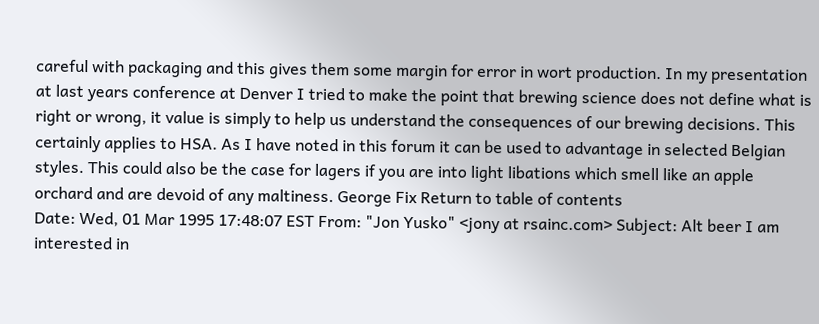careful with packaging and this gives them some margin for error in wort production. In my presentation at last years conference at Denver I tried to make the point that brewing science does not define what is right or wrong, it value is simply to help us understand the consequences of our brewing decisions. This certainly applies to HSA. As I have noted in this forum it can be used to advantage in selected Belgian styles. This could also be the case for lagers if you are into light libations which smell like an apple orchard and are devoid of any maltiness. George Fix Return to table of contents
Date: Wed, 01 Mar 1995 17:48:07 EST From: "Jon Yusko" <jony at rsainc.com> Subject: Alt beer I am interested in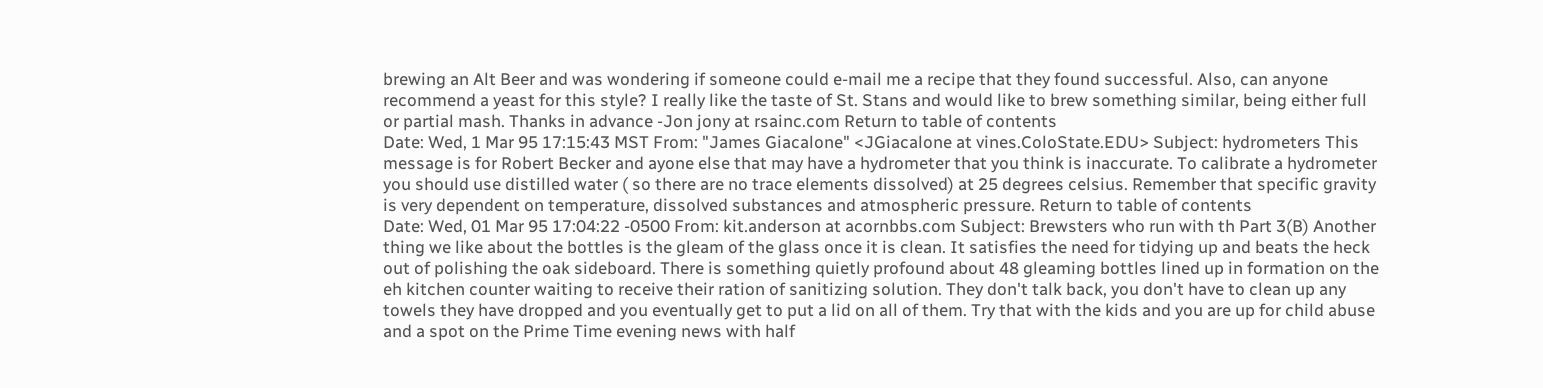brewing an Alt Beer and was wondering if someone could e-mail me a recipe that they found successful. Also, can anyone recommend a yeast for this style? I really like the taste of St. Stans and would like to brew something similar, being either full or partial mash. Thanks in advance -Jon jony at rsainc.com Return to table of contents
Date: Wed, 1 Mar 95 17:15:43 MST From: "James Giacalone" <JGiacalone at vines.ColoState.EDU> Subject: hydrometers This message is for Robert Becker and ayone else that may have a hydrometer that you think is inaccurate. To calibrate a hydrometer you should use distilled water ( so there are no trace elements dissolved) at 25 degrees celsius. Remember that specific gravity is very dependent on temperature, dissolved substances and atmospheric pressure. Return to table of contents
Date: Wed, 01 Mar 95 17:04:22 -0500 From: kit.anderson at acornbbs.com Subject: Brewsters who run with th Part 3(B) Another thing we like about the bottles is the gleam of the glass once it is clean. It satisfies the need for tidying up and beats the heck out of polishing the oak sideboard. There is something quietly profound about 48 gleaming bottles lined up in formation on the eh kitchen counter waiting to receive their ration of sanitizing solution. They don't talk back, you don't have to clean up any towels they have dropped and you eventually get to put a lid on all of them. Try that with the kids and you are up for child abuse and a spot on the Prime Time evening news with half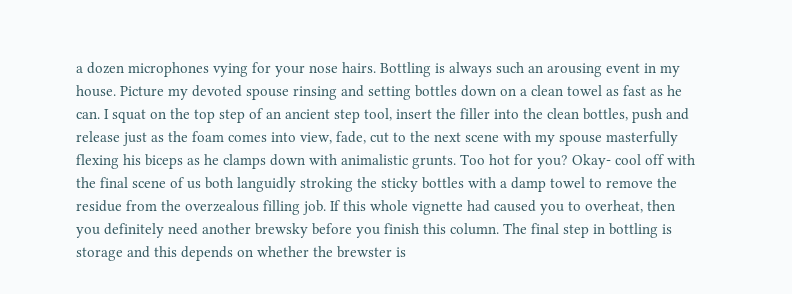a dozen microphones vying for your nose hairs. Bottling is always such an arousing event in my house. Picture my devoted spouse rinsing and setting bottles down on a clean towel as fast as he can. I squat on the top step of an ancient step tool, insert the filler into the clean bottles, push and release just as the foam comes into view, fade, cut to the next scene with my spouse masterfully flexing his biceps as he clamps down with animalistic grunts. Too hot for you? Okay- cool off with the final scene of us both languidly stroking the sticky bottles with a damp towel to remove the residue from the overzealous filling job. If this whole vignette had caused you to overheat, then you definitely need another brewsky before you finish this column. The final step in bottling is storage and this depends on whether the brewster is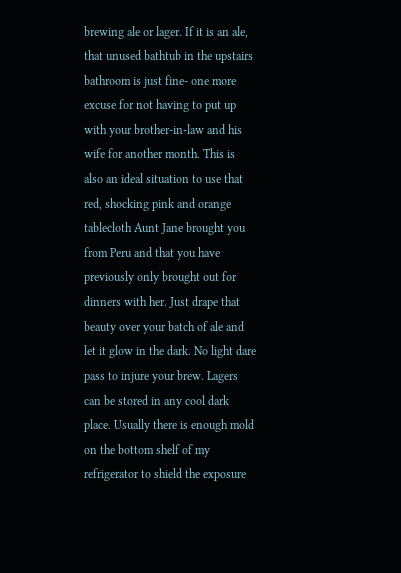brewing ale or lager. If it is an ale, that unused bathtub in the upstairs bathroom is just fine- one more excuse for not having to put up with your brother-in-law and his wife for another month. This is also an ideal situation to use that red, shocking pink and orange tablecloth Aunt Jane brought you from Peru and that you have previously only brought out for dinners with her. Just drape that beauty over your batch of ale and let it glow in the dark. No light dare pass to injure your brew. Lagers can be stored in any cool dark place. Usually there is enough mold on the bottom shelf of my refrigerator to shield the exposure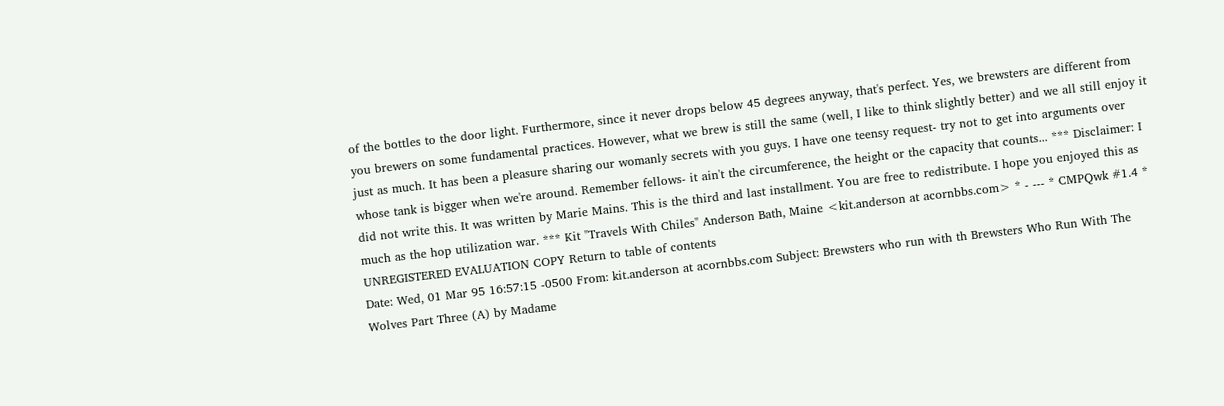of the bottles to the door light. Furthermore, since it never drops below 45 degrees anyway, that's perfect. Yes, we brewsters are different from you brewers on some fundamental practices. However, what we brew is still the same (well, I like to think slightly better) and we all still enjoy it just as much. It has been a pleasure sharing our womanly secrets with you guys. I have one teensy request- try not to get into arguments over whose tank is bigger when we're around. Remember fellows- it ain't the circumference, the height or the capacity that counts... *** Disclaimer: I did not write this. It was written by Marie Mains. This is the third and last installment. You are free to redistribute. I hope you enjoyed this as much as the hop utilization war. *** Kit "Travels With Chiles" Anderson Bath, Maine <kit.anderson at acornbbs.com> * - --- * CMPQwk #1.4 * UNREGISTERED EVALUATION COPY Return to table of contents
Date: Wed, 01 Mar 95 16:57:15 -0500 From: kit.anderson at acornbbs.com Subject: Brewsters who run with th Brewsters Who Run With The Wolves Part Three (A) by Madame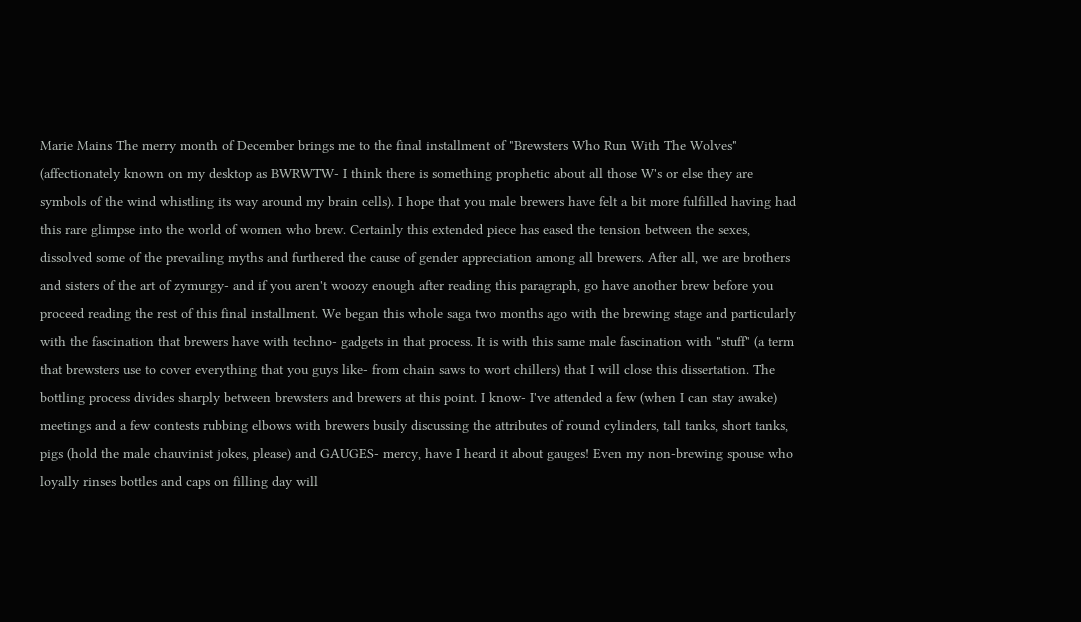Marie Mains The merry month of December brings me to the final installment of "Brewsters Who Run With The Wolves" (affectionately known on my desktop as BWRWTW- I think there is something prophetic about all those W's or else they are symbols of the wind whistling its way around my brain cells). I hope that you male brewers have felt a bit more fulfilled having had this rare glimpse into the world of women who brew. Certainly this extended piece has eased the tension between the sexes, dissolved some of the prevailing myths and furthered the cause of gender appreciation among all brewers. After all, we are brothers and sisters of the art of zymurgy- and if you aren't woozy enough after reading this paragraph, go have another brew before you proceed reading the rest of this final installment. We began this whole saga two months ago with the brewing stage and particularly with the fascination that brewers have with techno- gadgets in that process. It is with this same male fascination with "stuff" (a term that brewsters use to cover everything that you guys like- from chain saws to wort chillers) that I will close this dissertation. The bottling process divides sharply between brewsters and brewers at this point. I know- I've attended a few (when I can stay awake) meetings and a few contests rubbing elbows with brewers busily discussing the attributes of round cylinders, tall tanks, short tanks, pigs (hold the male chauvinist jokes, please) and GAUGES- mercy, have I heard it about gauges! Even my non-brewing spouse who loyally rinses bottles and caps on filling day will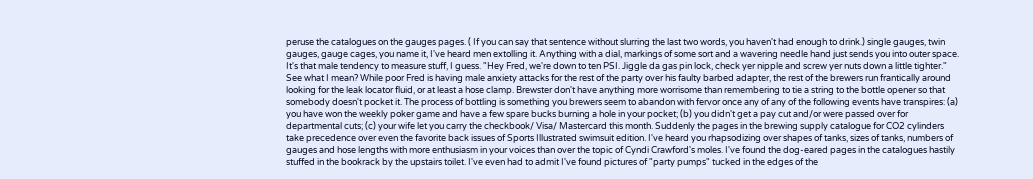peruse the catalogues on the gauges pages. ( If you can say that sentence without slurring the last two words, you haven't had enough to drink.) single gauges, twin gauges, gauge cages, you name it, I've heard men extolling it. Anything with a dial, markings of some sort and a wavering needle hand just sends you into outer space. It's that male tendency to measure stuff, I guess. "Hey Fred, we're down to ten PSI. Jiggle da gas pin lock, check yer nipple and screw yer nuts down a little tighter." See what I mean? While poor Fred is having male anxiety attacks for the rest of the party over his faulty barbed adapter, the rest of the brewers run frantically around looking for the leak locator fluid, or at least a hose clamp. Brewster don't have anything more worrisome than remembering to tie a string to the bottle opener so that somebody doesn't pocket it. The process of bottling is something you brewers seem to abandon with fervor once any of any of the following events have transpires: (a) you have won the weekly poker game and have a few spare bucks burning a hole in your pocket; (b) you didn't get a pay cut and/or were passed over for departmental cuts; (c) your wife let you carry the checkbook/ Visa/ Mastercard this month. Suddenly the pages in the brewing supply catalogue for CO2 cylinders take precedence over even the favorite back issues of Sports Illustrated swimsuit edition. I've heard you rhapsodizing over shapes of tanks, sizes of tanks, numbers of gauges and hose lengths with more enthusiasm in your voices than over the topic of Cyndi Crawford's moles. I've found the dog-eared pages in the catalogues hastily stuffed in the bookrack by the upstairs toilet. I've even had to admit I've found pictures of "party pumps" tucked in the edges of the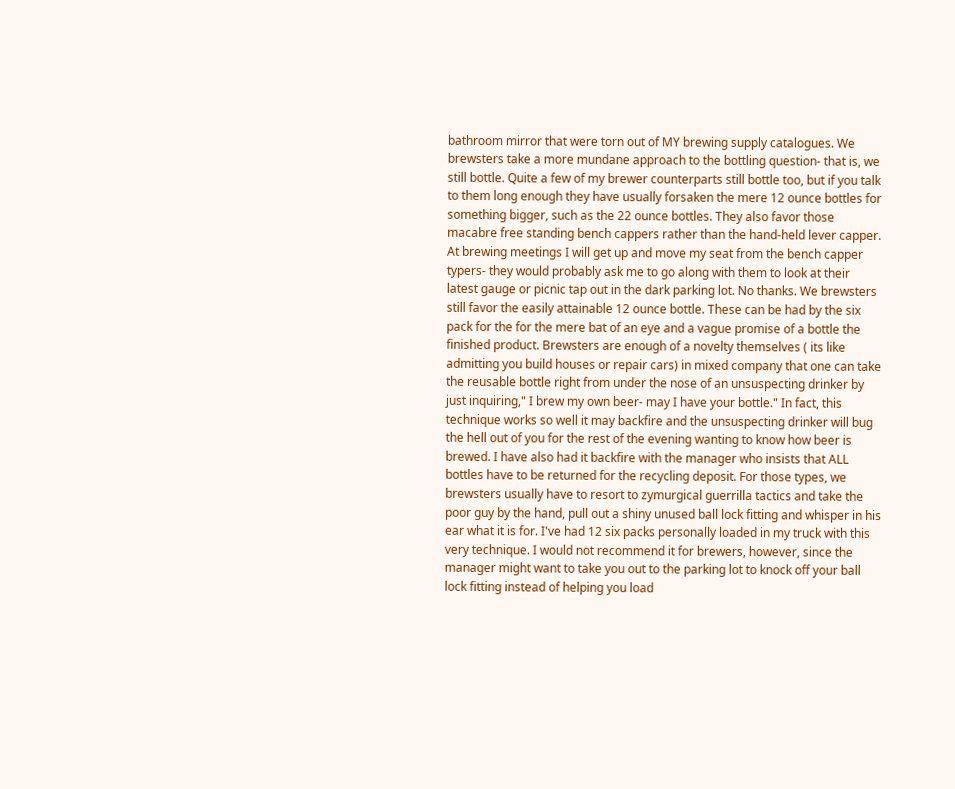bathroom mirror that were torn out of MY brewing supply catalogues. We brewsters take a more mundane approach to the bottling question- that is, we still bottle. Quite a few of my brewer counterparts still bottle too, but if you talk to them long enough they have usually forsaken the mere 12 ounce bottles for something bigger, such as the 22 ounce bottles. They also favor those macabre free standing bench cappers rather than the hand-held lever capper. At brewing meetings I will get up and move my seat from the bench capper typers- they would probably ask me to go along with them to look at their latest gauge or picnic tap out in the dark parking lot. No thanks. We brewsters still favor the easily attainable 12 ounce bottle. These can be had by the six pack for the for the mere bat of an eye and a vague promise of a bottle the finished product. Brewsters are enough of a novelty themselves ( its like admitting you build houses or repair cars) in mixed company that one can take the reusable bottle right from under the nose of an unsuspecting drinker by just inquiring," I brew my own beer- may I have your bottle." In fact, this technique works so well it may backfire and the unsuspecting drinker will bug the hell out of you for the rest of the evening wanting to know how beer is brewed. I have also had it backfire with the manager who insists that ALL bottles have to be returned for the recycling deposit. For those types, we brewsters usually have to resort to zymurgical guerrilla tactics and take the poor guy by the hand, pull out a shiny unused ball lock fitting and whisper in his ear what it is for. I've had 12 six packs personally loaded in my truck with this very technique. I would not recommend it for brewers, however, since the manager might want to take you out to the parking lot to knock off your ball lock fitting instead of helping you load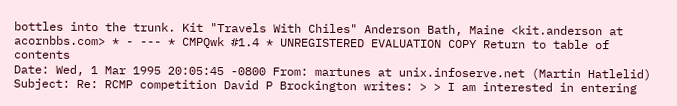bottles into the trunk. Kit "Travels With Chiles" Anderson Bath, Maine <kit.anderson at acornbbs.com> * - --- * CMPQwk #1.4 * UNREGISTERED EVALUATION COPY Return to table of contents
Date: Wed, 1 Mar 1995 20:05:45 -0800 From: martunes at unix.infoserve.net (Martin Hatlelid) Subject: Re: RCMP competition David P Brockington writes: > > I am interested in entering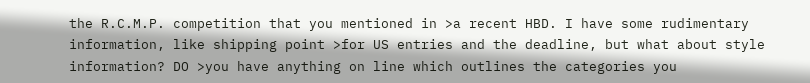the R.C.M.P. competition that you mentioned in >a recent HBD. I have some rudimentary information, like shipping point >for US entries and the deadline, but what about style information? DO >you have anything on line which outlines the categories you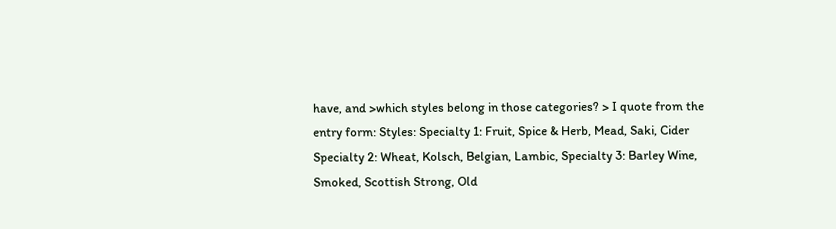have, and >which styles belong in those categories? > I quote from the entry form: Styles: Specialty 1: Fruit, Spice & Herb, Mead, Saki, Cider Specialty 2: Wheat, Kolsch, Belgian, Lambic, Specialty 3: Barley Wine, Smoked, Scottish Strong, Old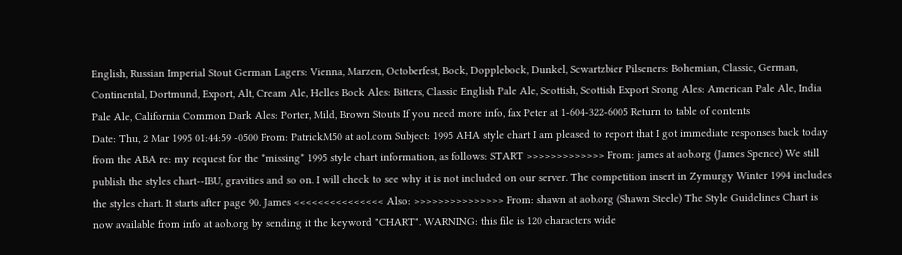English, Russian Imperial Stout German Lagers: Vienna, Marzen, Octoberfest, Bock, Dopplebock, Dunkel, Scwartzbier Pilseners: Bohemian, Classic, German, Continental, Dortmund, Export, Alt, Cream Ale, Helles Bock Ales: Bitters, Classic English Pale Ale, Scottish, Scottish Export Srong Ales: American Pale Ale, India Pale Ale, California Common Dark Ales: Porter, Mild, Brown Stouts If you need more info, fax Peter at 1-604-322-6005 Return to table of contents
Date: Thu, 2 Mar 1995 01:44:59 -0500 From: PatrickM50 at aol.com Subject: 1995 AHA style chart I am pleased to report that I got immediate responses back today from the ABA re: my request for the *missing* 1995 style chart information, as follows: START >>>>>>>>>>>>> From: james at aob.org (James Spence) We still publish the styles chart--IBU, gravities and so on. I will check to see why it is not included on our server. The competition insert in Zymurgy Winter 1994 includes the styles chart. It starts after page 90. James <<<<<<<<<<<<<<< Also: >>>>>>>>>>>>>>> From: shawn at aob.org (Shawn Steele) The Style Guidelines Chart is now available from info at aob.org by sending it the keyword "CHART". WARNING: this file is 120 characters wide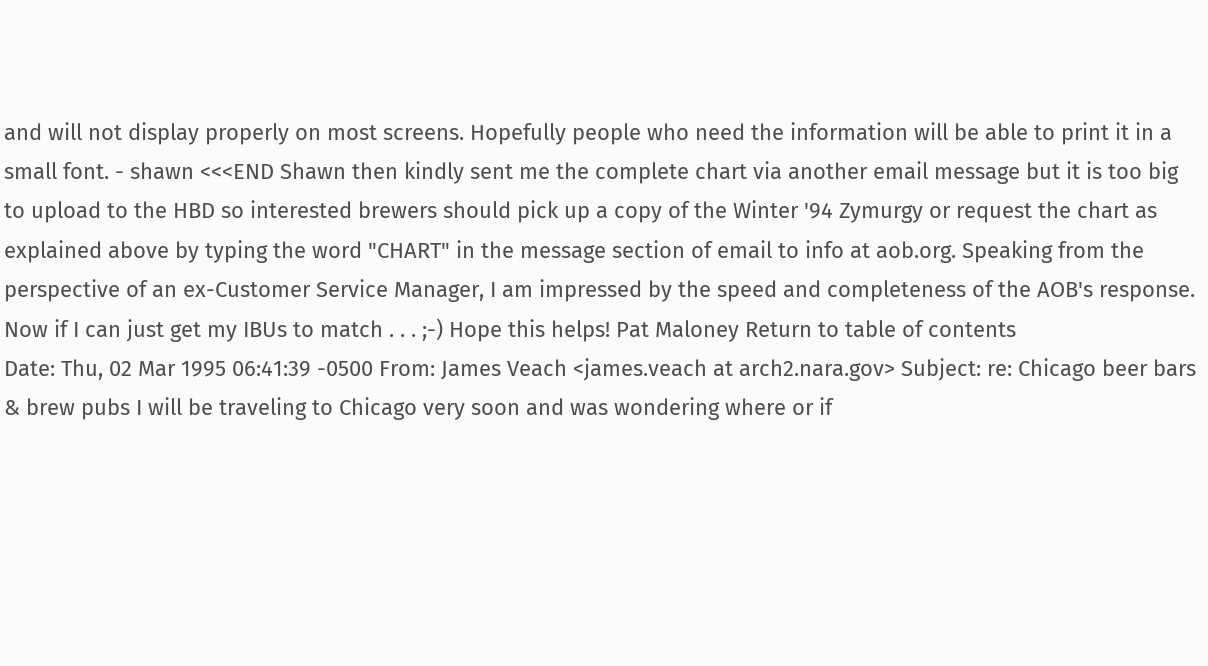and will not display properly on most screens. Hopefully people who need the information will be able to print it in a small font. - shawn <<<END Shawn then kindly sent me the complete chart via another email message but it is too big to upload to the HBD so interested brewers should pick up a copy of the Winter '94 Zymurgy or request the chart as explained above by typing the word "CHART" in the message section of email to info at aob.org. Speaking from the perspective of an ex-Customer Service Manager, I am impressed by the speed and completeness of the AOB's response. Now if I can just get my IBUs to match . . . ;-) Hope this helps! Pat Maloney Return to table of contents
Date: Thu, 02 Mar 1995 06:41:39 -0500 From: James Veach <james.veach at arch2.nara.gov> Subject: re: Chicago beer bars & brew pubs I will be traveling to Chicago very soon and was wondering where or if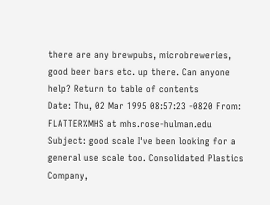there are any brewpubs, microbreweries, good beer bars etc. up there. Can anyone help? Return to table of contents
Date: Thu, 02 Mar 1995 08:57:23 -0820 From: FLATTER%MHS at mhs.rose-hulman.edu Subject: good scale I've been looking for a general use scale too. Consolidated Plastics Company,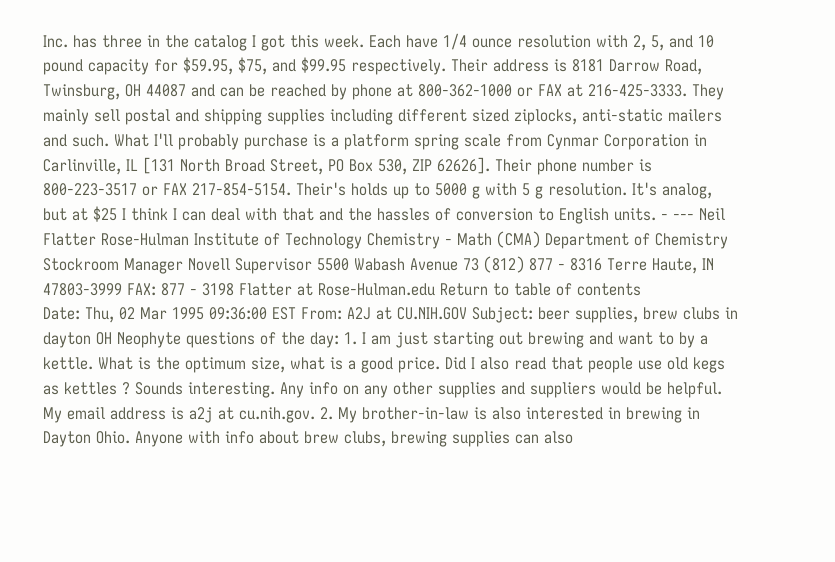Inc. has three in the catalog I got this week. Each have 1/4 ounce resolution with 2, 5, and 10 pound capacity for $59.95, $75, and $99.95 respectively. Their address is 8181 Darrow Road, Twinsburg, OH 44087 and can be reached by phone at 800-362-1000 or FAX at 216-425-3333. They mainly sell postal and shipping supplies including different sized ziplocks, anti-static mailers and such. What I'll probably purchase is a platform spring scale from Cynmar Corporation in Carlinville, IL [131 North Broad Street, PO Box 530, ZIP 62626]. Their phone number is 800-223-3517 or FAX 217-854-5154. Their's holds up to 5000 g with 5 g resolution. It's analog, but at $25 I think I can deal with that and the hassles of conversion to English units. - --- Neil Flatter Rose-Hulman Institute of Technology Chemistry - Math (CMA) Department of Chemistry Stockroom Manager Novell Supervisor 5500 Wabash Avenue 73 (812) 877 - 8316 Terre Haute, IN 47803-3999 FAX: 877 - 3198 Flatter at Rose-Hulman.edu Return to table of contents
Date: Thu, 02 Mar 1995 09:36:00 EST From: A2J at CU.NIH.GOV Subject: beer supplies, brew clubs in dayton OH Neophyte questions of the day: 1. I am just starting out brewing and want to by a kettle. What is the optimum size, what is a good price. Did I also read that people use old kegs as kettles ? Sounds interesting. Any info on any other supplies and suppliers would be helpful. My email address is a2j at cu.nih.gov. 2. My brother-in-law is also interested in brewing in Dayton Ohio. Anyone with info about brew clubs, brewing supplies can also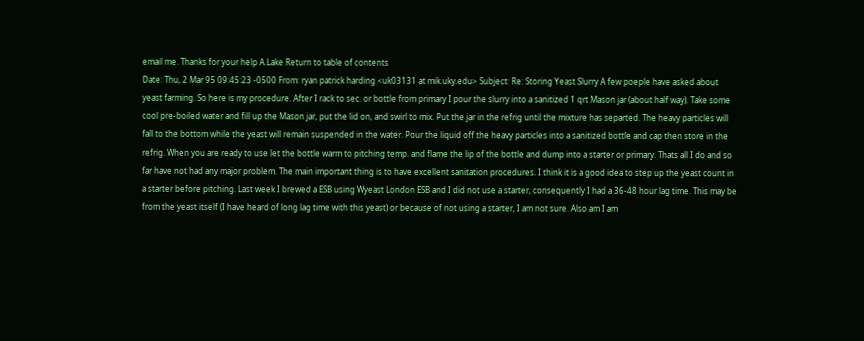email me. Thanks for your help A.Lake Return to table of contents
Date: Thu, 2 Mar 95 09:45:23 -0500 From: ryan patrick harding <uk03131 at mik.uky.edu> Subject: Re: Storing Yeast Slurry A few poeple have asked about yeast farming. So here is my procedure. After I rack to sec. or bottle from primary I pour the slurry into a sanitized 1 qrt Mason jar (about half way). Take some cool pre-boiled water and fill up the Mason jar, put the lid on, and swirl to mix. Put the jar in the refrig until the mixture has separted. The heavy particles will fall to the bottom while the yeast will remain suspended in the water. Pour the liquid off the heavy particles into a sanitized bottle and cap then store in the refrig. When you are ready to use let the bottle warm to pitching temp. and flame the lip of the bottle and dump into a starter or primary. Thats all I do and so far have not had any major problem. The main important thing is to have excellent sanitation procedures. I think it is a good idea to step up the yeast count in a starter before pitching. Last week I brewed a ESB using Wyeast London ESB and I did not use a starter, consequently I had a 36-48 hour lag time. This may be from the yeast itself (I have heard of long lag time with this yeast) or because of not using a starter, I am not sure. Also am I am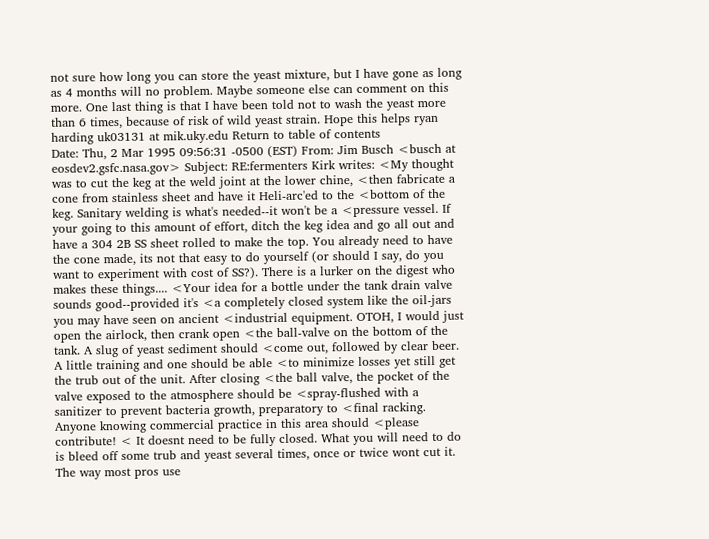not sure how long you can store the yeast mixture, but I have gone as long as 4 months will no problem. Maybe someone else can comment on this more. One last thing is that I have been told not to wash the yeast more than 6 times, because of risk of wild yeast strain. Hope this helps ryan harding uk03131 at mik.uky.edu Return to table of contents
Date: Thu, 2 Mar 1995 09:56:31 -0500 (EST) From: Jim Busch <busch at eosdev2.gsfc.nasa.gov> Subject: RE:fermenters Kirk writes: <My thought was to cut the keg at the weld joint at the lower chine, <then fabricate a cone from stainless sheet and have it Heli-arc'ed to the <bottom of the keg. Sanitary welding is what's needed--it won't be a <pressure vessel. If your going to this amount of effort, ditch the keg idea and go all out and have a 304 2B SS sheet rolled to make the top. You already need to have the cone made, its not that easy to do yourself (or should I say, do you want to experiment with cost of SS?). There is a lurker on the digest who makes these things.... <Your idea for a bottle under the tank drain valve sounds good--provided it's <a completely closed system like the oil-jars you may have seen on ancient <industrial equipment. OTOH, I would just open the airlock, then crank open <the ball-valve on the bottom of the tank. A slug of yeast sediment should <come out, followed by clear beer. A little training and one should be able <to minimize losses yet still get the trub out of the unit. After closing <the ball valve, the pocket of the valve exposed to the atmosphere should be <spray-flushed with a sanitizer to prevent bacteria growth, preparatory to <final racking. Anyone knowing commercial practice in this area should <please contribute! < It doesnt need to be fully closed. What you will need to do is bleed off some trub and yeast several times, once or twice wont cut it. The way most pros use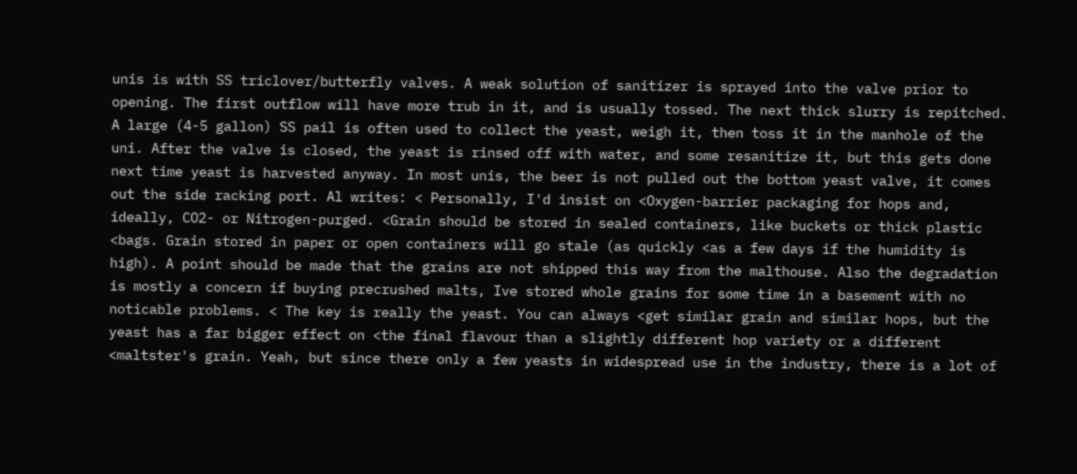unis is with SS triclover/butterfly valves. A weak solution of sanitizer is sprayed into the valve prior to opening. The first outflow will have more trub in it, and is usually tossed. The next thick slurry is repitched. A large (4-5 gallon) SS pail is often used to collect the yeast, weigh it, then toss it in the manhole of the uni. After the valve is closed, the yeast is rinsed off with water, and some resanitize it, but this gets done next time yeast is harvested anyway. In most unis, the beer is not pulled out the bottom yeast valve, it comes out the side racking port. Al writes: < Personally, I'd insist on <Oxygen-barrier packaging for hops and, ideally, CO2- or Nitrogen-purged. <Grain should be stored in sealed containers, like buckets or thick plastic <bags. Grain stored in paper or open containers will go stale (as quickly <as a few days if the humidity is high). A point should be made that the grains are not shipped this way from the malthouse. Also the degradation is mostly a concern if buying precrushed malts, Ive stored whole grains for some time in a basement with no noticable problems. < The key is really the yeast. You can always <get similar grain and similar hops, but the yeast has a far bigger effect on <the final flavour than a slightly different hop variety or a different <maltster's grain. Yeah, but since there only a few yeasts in widespread use in the industry, there is a lot of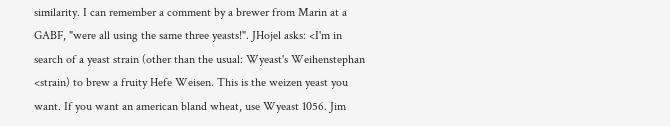similarity. I can remember a comment by a brewer from Marin at a GABF, "were all using the same three yeasts!". JHojel asks: <I'm in search of a yeast strain (other than the usual: Wyeast's Weihenstephan <strain) to brew a fruity Hefe Weisen. This is the weizen yeast you want. If you want an american bland wheat, use Wyeast 1056. Jim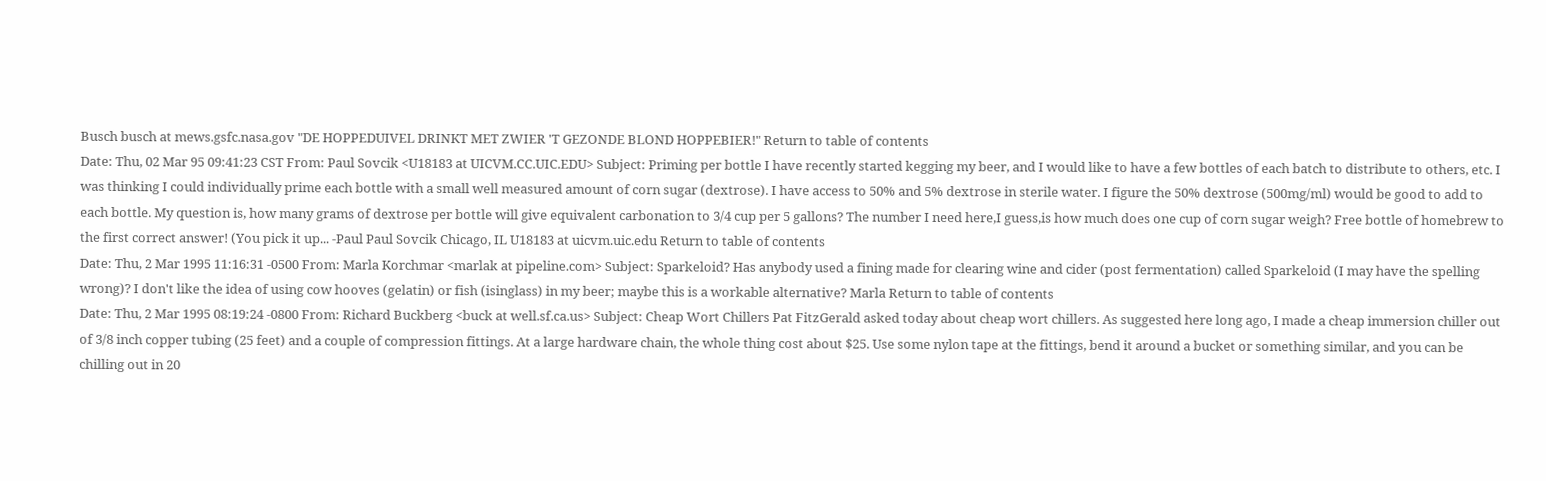Busch busch at mews.gsfc.nasa.gov "DE HOPPEDUIVEL DRINKT MET ZWIER 'T GEZONDE BLOND HOPPEBIER!" Return to table of contents
Date: Thu, 02 Mar 95 09:41:23 CST From: Paul Sovcik <U18183 at UICVM.CC.UIC.EDU> Subject: Priming per bottle I have recently started kegging my beer, and I would like to have a few bottles of each batch to distribute to others, etc. I was thinking I could individually prime each bottle with a small well measured amount of corn sugar (dextrose). I have access to 50% and 5% dextrose in sterile water. I figure the 50% dextrose (500mg/ml) would be good to add to each bottle. My question is, how many grams of dextrose per bottle will give equivalent carbonation to 3/4 cup per 5 gallons? The number I need here,I guess,is how much does one cup of corn sugar weigh? Free bottle of homebrew to the first correct answer! (You pick it up... -Paul Paul Sovcik Chicago, IL U18183 at uicvm.uic.edu Return to table of contents
Date: Thu, 2 Mar 1995 11:16:31 -0500 From: Marla Korchmar <marlak at pipeline.com> Subject: Sparkeloid? Has anybody used a fining made for clearing wine and cider (post fermentation) called Sparkeloid (I may have the spelling wrong)? I don't like the idea of using cow hooves (gelatin) or fish (isinglass) in my beer; maybe this is a workable alternative? Marla Return to table of contents
Date: Thu, 2 Mar 1995 08:19:24 -0800 From: Richard Buckberg <buck at well.sf.ca.us> Subject: Cheap Wort Chillers Pat FitzGerald asked today about cheap wort chillers. As suggested here long ago, I made a cheap immersion chiller out of 3/8 inch copper tubing (25 feet) and a couple of compression fittings. At a large hardware chain, the whole thing cost about $25. Use some nylon tape at the fittings, bend it around a bucket or something similar, and you can be chilling out in 20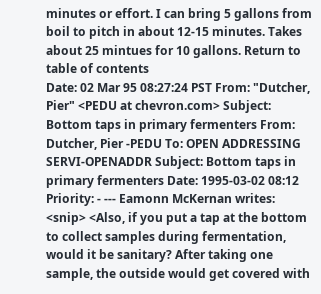minutes or effort. I can bring 5 gallons from boil to pitch in about 12-15 minutes. Takes about 25 mintues for 10 gallons. Return to table of contents
Date: 02 Mar 95 08:27:24 PST From: "Dutcher, Pier" <PEDU at chevron.com> Subject: Bottom taps in primary fermenters From: Dutcher, Pier -PEDU To: OPEN ADDRESSING SERVI-OPENADDR Subject: Bottom taps in primary fermenters Date: 1995-03-02 08:12 Priority: - --- Eamonn McKernan writes: <snip> <Also, if you put a tap at the bottom to collect samples during fermentation, would it be sanitary? After taking one sample, the outside would get covered with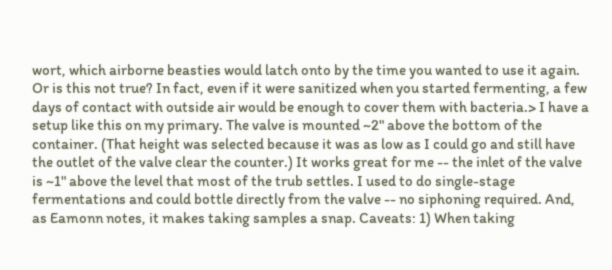wort, which airborne beasties would latch onto by the time you wanted to use it again. Or is this not true? In fact, even if it were sanitized when you started fermenting, a few days of contact with outside air would be enough to cover them with bacteria.> I have a setup like this on my primary. The valve is mounted ~2" above the bottom of the container. (That height was selected because it was as low as I could go and still have the outlet of the valve clear the counter.) It works great for me -- the inlet of the valve is ~1" above the level that most of the trub settles. I used to do single-stage fermentations and could bottle directly from the valve -- no siphoning required. And, as Eamonn notes, it makes taking samples a snap. Caveats: 1) When taking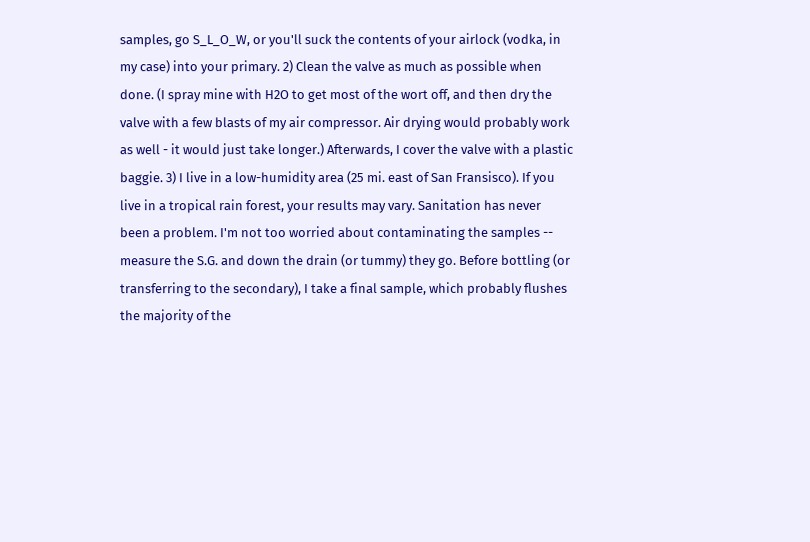samples, go S_L_O_W, or you'll suck the contents of your airlock (vodka, in my case) into your primary. 2) Clean the valve as much as possible when done. (I spray mine with H2O to get most of the wort off, and then dry the valve with a few blasts of my air compressor. Air drying would probably work as well - it would just take longer.) Afterwards, I cover the valve with a plastic baggie. 3) I live in a low-humidity area (25 mi. east of San Fransisco). If you live in a tropical rain forest, your results may vary. Sanitation has never been a problem. I'm not too worried about contaminating the samples -- measure the S.G. and down the drain (or tummy) they go. Before bottling (or transferring to the secondary), I take a final sample, which probably flushes the majority of the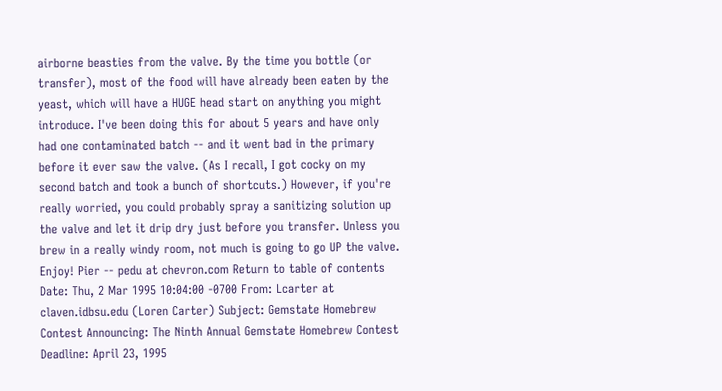airborne beasties from the valve. By the time you bottle (or transfer), most of the food will have already been eaten by the yeast, which will have a HUGE head start on anything you might introduce. I've been doing this for about 5 years and have only had one contaminated batch -- and it went bad in the primary before it ever saw the valve. (As I recall, I got cocky on my second batch and took a bunch of shortcuts.) However, if you're really worried, you could probably spray a sanitizing solution up the valve and let it drip dry just before you transfer. Unless you brew in a really windy room, not much is going to go UP the valve. Enjoy! Pier -- pedu at chevron.com Return to table of contents
Date: Thu, 2 Mar 1995 10:04:00 -0700 From: Lcarter at claven.idbsu.edu (Loren Carter) Subject: Gemstate Homebrew Contest Announcing: The Ninth Annual Gemstate Homebrew Contest Deadline: April 23, 1995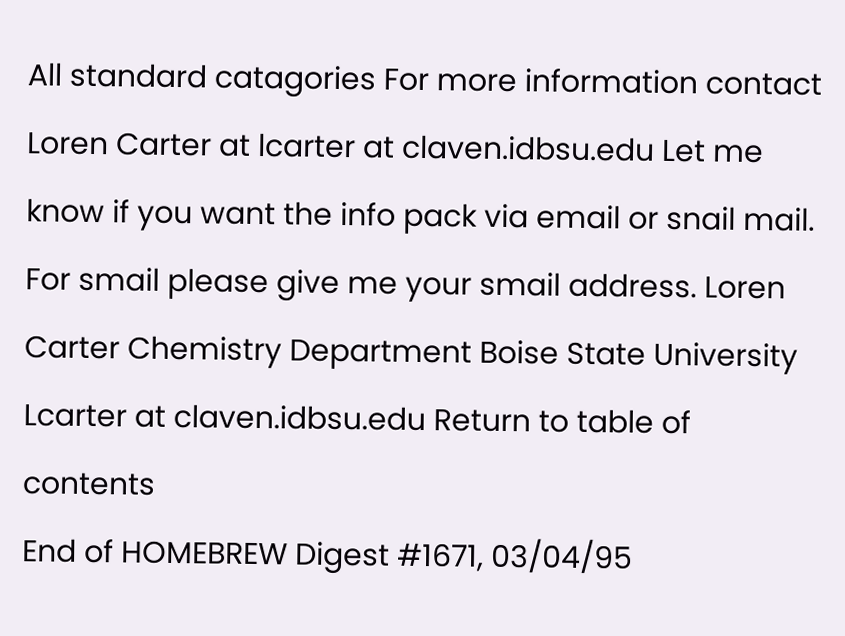All standard catagories For more information contact Loren Carter at lcarter at claven.idbsu.edu Let me know if you want the info pack via email or snail mail. For smail please give me your smail address. Loren Carter Chemistry Department Boise State University Lcarter at claven.idbsu.edu Return to table of contents
End of HOMEBREW Digest #1671, 03/04/95